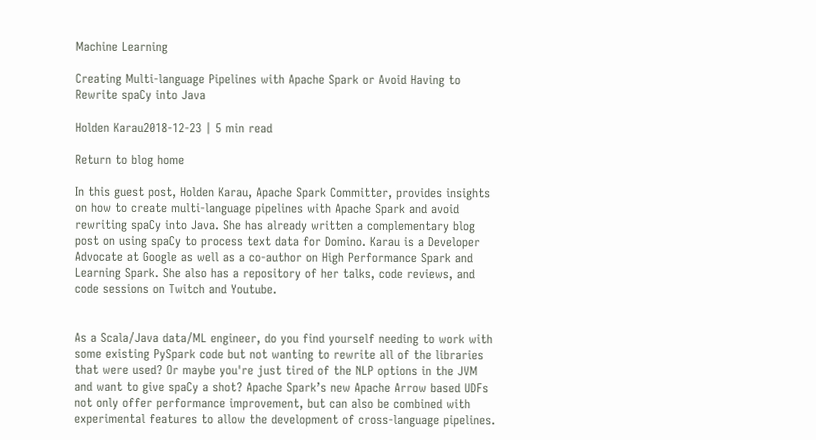Machine Learning

Creating Multi-language Pipelines with Apache Spark or Avoid Having to Rewrite spaCy into Java

Holden Karau2018-12-23 | 5 min read

Return to blog home

In this guest post, Holden Karau, Apache Spark Committer, provides insights on how to create multi-language pipelines with Apache Spark and avoid rewriting spaCy into Java. She has already written a complementary blog post on using spaCy to process text data for Domino. Karau is a Developer Advocate at Google as well as a co-author on High Performance Spark and Learning Spark. She also has a repository of her talks, code reviews, and code sessions on Twitch and Youtube.


As a Scala/Java data/ML engineer, do you find yourself needing to work with some existing PySpark code but not wanting to rewrite all of the libraries that were used? Or maybe you're just tired of the NLP options in the JVM and want to give spaCy a shot? Apache Spark’s new Apache Arrow based UDFs not only offer performance improvement, but can also be combined with experimental features to allow the development of cross-language pipelines.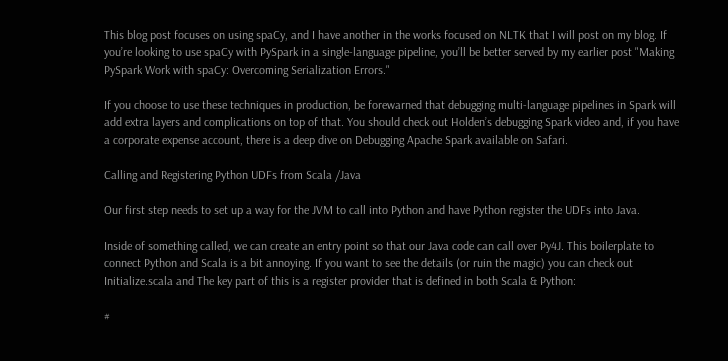This blog post focuses on using spaCy, and I have another in the works focused on NLTK that I will post on my blog. If you’re looking to use spaCy with PySpark in a single-language pipeline, you’ll be better served by my earlier post "Making PySpark Work with spaCy: Overcoming Serialization Errors."

If you choose to use these techniques in production, be forewarned that debugging multi-language pipelines in Spark will add extra layers and complications on top of that. You should check out Holden’s debugging Spark video and, if you have a corporate expense account, there is a deep dive on Debugging Apache Spark available on Safari.

Calling and Registering Python UDFs from Scala /Java

Our first step needs to set up a way for the JVM to call into Python and have Python register the UDFs into Java.

Inside of something called, we can create an entry point so that our Java code can call over Py4J. This boilerplate to connect Python and Scala is a bit annoying. If you want to see the details (or ruin the magic) you can check out Initialize.scala and The key part of this is a register provider that is defined in both Scala & Python:

#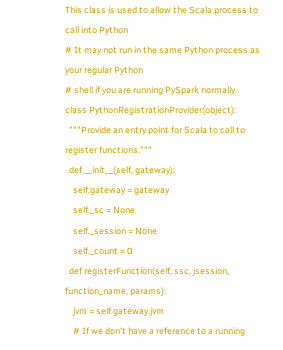This class is used to allow the Scala process to call into Python
# It may not run in the same Python process as your regular Python
# shell if you are running PySpark normally.
class PythonRegistrationProvider(object):
  """Provide an entry point for Scala to call to register functions."""
  def __init__(self, gateway):
    self.gateway = gateway
    self._sc = None
    self._session = None
    self._count = 0
  def registerFunction(self, ssc, jsession, function_name, params):
    jvm = self.gateway.jvm
    # If we don't have a reference to a running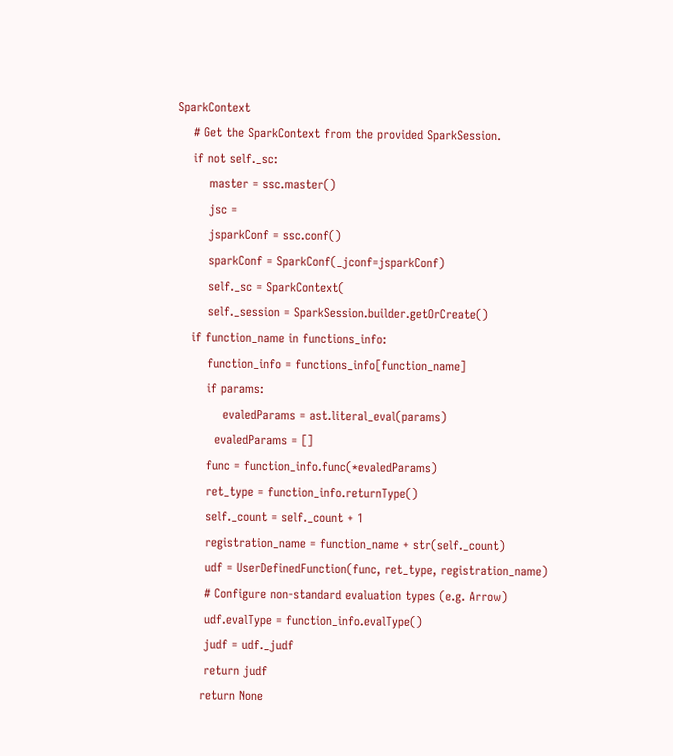SparkContext
    # Get the SparkContext from the provided SparkSession.
    if not self._sc:
        master = ssc.master()
        jsc =
        jsparkConf = ssc.conf()
        sparkConf = SparkConf(_jconf=jsparkConf)
        self._sc = SparkContext(
        self._session = SparkSession.builder.getOrCreate()
    if function_name in functions_info:
        function_info = functions_info[function_name]
        if params:
            evaledParams = ast.literal_eval(params)
          evaledParams = []
        func = function_info.func(*evaledParams)
        ret_type = function_info.returnType()
        self._count = self._count + 1
        registration_name = function_name + str(self._count)
        udf = UserDefinedFunction(func, ret_type, registration_name)
        # Configure non-standard evaluation types (e.g. Arrow)
        udf.evalType = function_info.evalType()
        judf = udf._judf
        return judf
       return None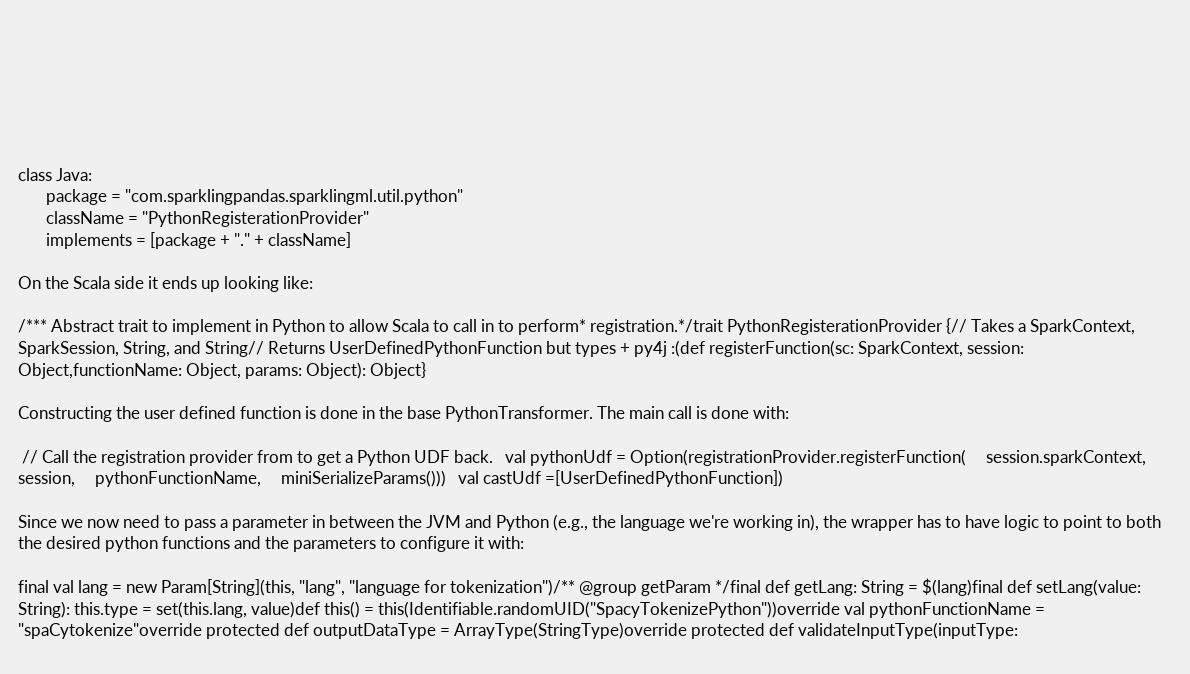class Java:
       package = "com.sparklingpandas.sparklingml.util.python"
       className = "PythonRegisterationProvider"
       implements = [package + "." + className]

On the Scala side it ends up looking like:

/*** Abstract trait to implement in Python to allow Scala to call in to perform* registration.*/trait PythonRegisterationProvider {// Takes a SparkContext, SparkSession, String, and String// Returns UserDefinedPythonFunction but types + py4j :(def registerFunction(sc: SparkContext, session: Object,functionName: Object, params: Object): Object}

Constructing the user defined function is done in the base PythonTransformer. The main call is done with:

 // Call the registration provider from to get a Python UDF back.   val pythonUdf = Option(registrationProvider.registerFunction(     session.sparkContext,     session,     pythonFunctionName,     miniSerializeParams()))   val castUdf =[UserDefinedPythonFunction])

Since we now need to pass a parameter in between the JVM and Python (e.g., the language we're working in), the wrapper has to have logic to point to both the desired python functions and the parameters to configure it with:

final val lang = new Param[String](this, "lang", "language for tokenization")/** @group getParam */final def getLang: String = $(lang)final def setLang(value: String): this.type = set(this.lang, value)def this() = this(Identifiable.randomUID("SpacyTokenizePython"))override val pythonFunctionName = "spaCytokenize"override protected def outputDataType = ArrayType(StringType)override protected def validateInputType(inputType: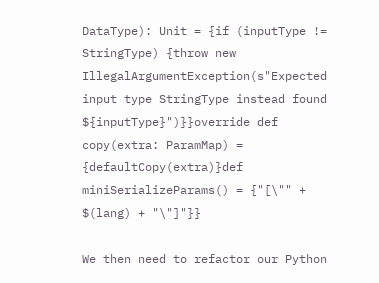DataType): Unit = {if (inputType != StringType) {throw new IllegalArgumentException(s"Expected input type StringType instead found ${inputType}")}}override def copy(extra: ParamMap) = {defaultCopy(extra)}def miniSerializeParams() = {"[\"" + $(lang) + "\"]"}}

We then need to refactor our Python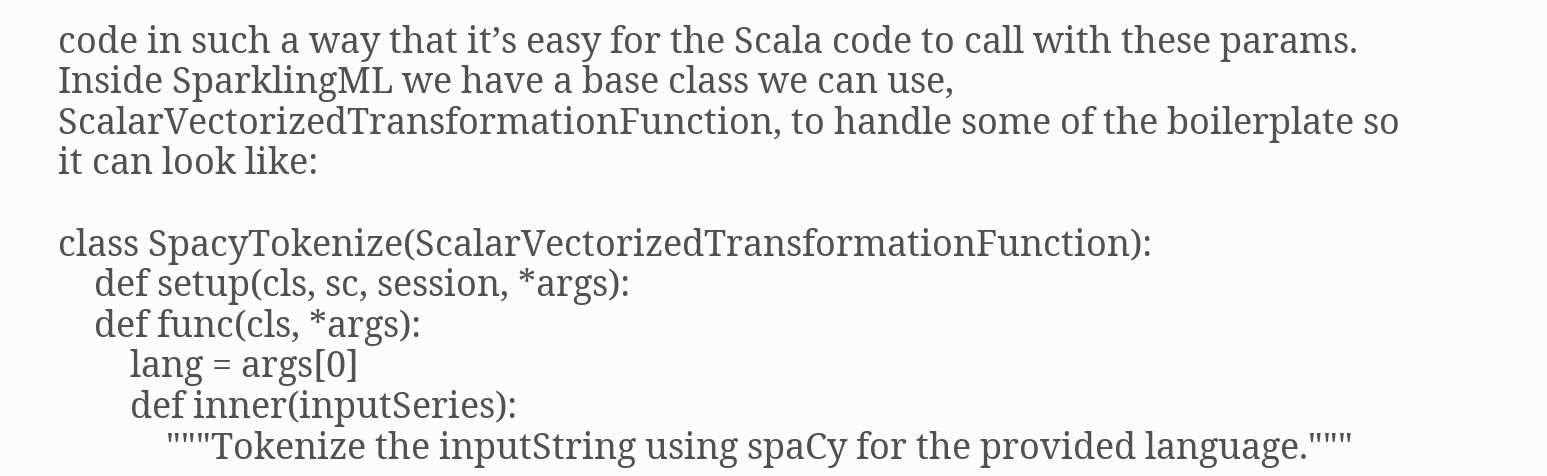code in such a way that it’s easy for the Scala code to call with these params. Inside SparklingML we have a base class we can use, ScalarVectorizedTransformationFunction, to handle some of the boilerplate so it can look like:

class SpacyTokenize(ScalarVectorizedTransformationFunction):
    def setup(cls, sc, session, *args):
    def func(cls, *args):
        lang = args[0]
        def inner(inputSeries):
            """Tokenize the inputString using spaCy for the provided language."""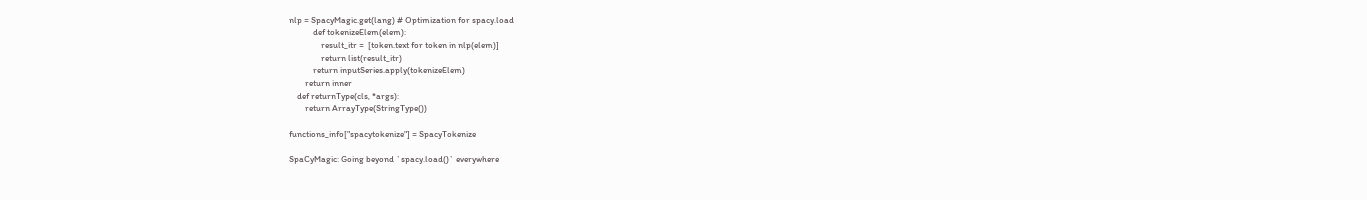nlp = SpacyMagic.get(lang) # Optimization for spacy.load
            def tokenizeElem(elem):
                result_itr =  [token.text for token in nlp(elem)]
                return list(result_itr)
            return inputSeries.apply(tokenizeElem)
        return inner
    def returnType(cls, *args):
        return ArrayType(StringType())

functions_info["spacytokenize"] = SpacyTokenize

SpaCyMagic: Going beyond `spacy.load()` everywhere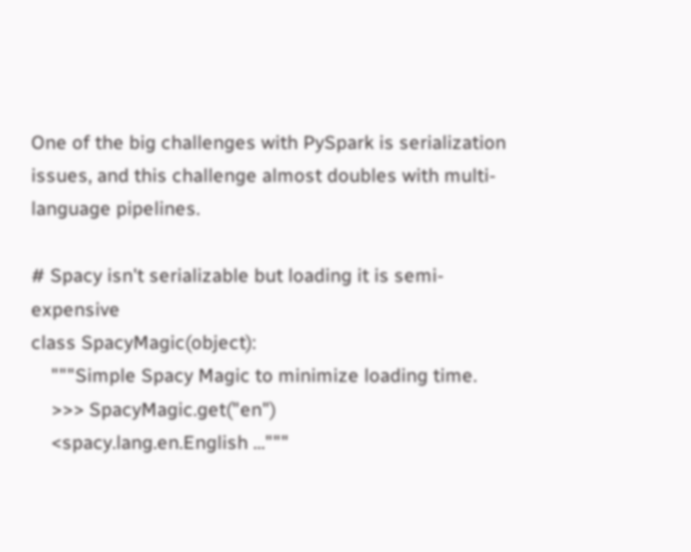One of the big challenges with PySpark is serialization issues, and this challenge almost doubles with multi-language pipelines.

# Spacy isn't serializable but loading it is semi-expensive
class SpacyMagic(object):
    """Simple Spacy Magic to minimize loading time.
    >>> SpacyMagic.get("en")
    <spacy.lang.en.English ..."""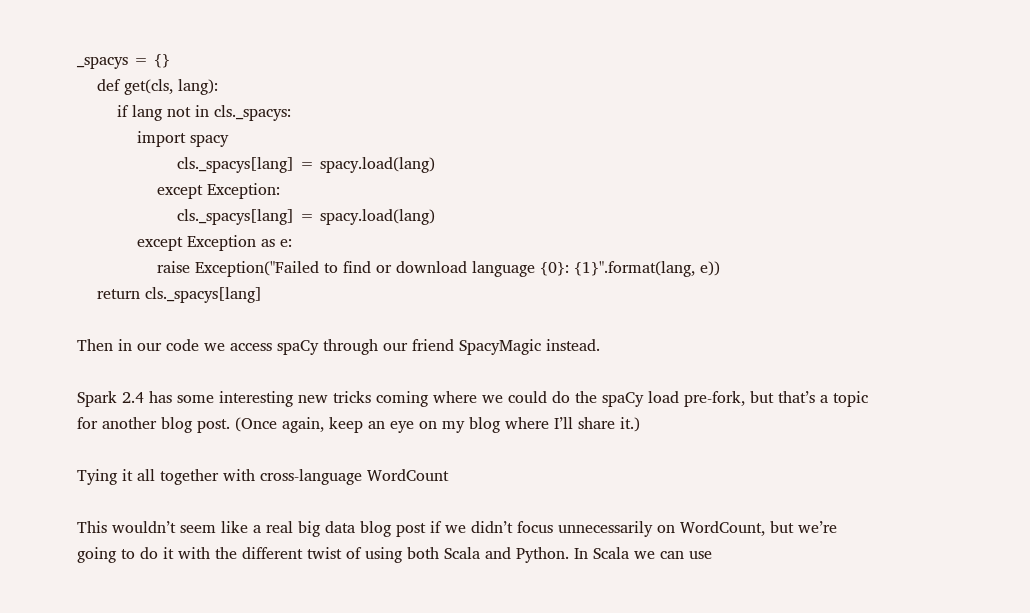_spacys = {}
    def get(cls, lang):
        if lang not in cls._spacys:
            import spacy
                    cls._spacys[lang] = spacy.load(lang)
                except Exception:
                    cls._spacys[lang] = spacy.load(lang)
            except Exception as e:
                raise Exception("Failed to find or download language {0}: {1}".format(lang, e))
    return cls._spacys[lang]

Then in our code we access spaCy through our friend SpacyMagic instead.

Spark 2.4 has some interesting new tricks coming where we could do the spaCy load pre-fork, but that’s a topic for another blog post. (Once again, keep an eye on my blog where I’ll share it.)

Tying it all together with cross-language WordCount

This wouldn’t seem like a real big data blog post if we didn’t focus unnecessarily on WordCount, but we’re going to do it with the different twist of using both Scala and Python. In Scala we can use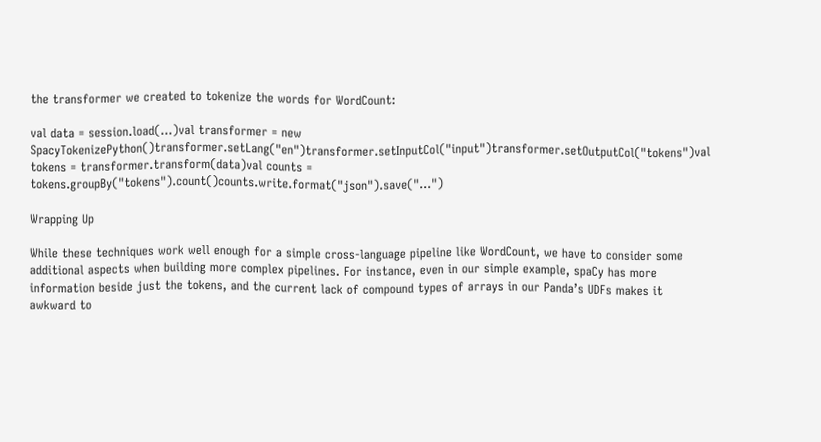the transformer we created to tokenize the words for WordCount:

val data = session.load(...)val transformer = new SpacyTokenizePython()transformer.setLang("en")transformer.setInputCol("input")transformer.setOutputCol("tokens")val tokens = transformer.transform(data)val counts = tokens.groupBy("tokens").count()counts.write.format("json").save("...")

Wrapping Up

While these techniques work well enough for a simple cross-language pipeline like WordCount, we have to consider some additional aspects when building more complex pipelines. For instance, even in our simple example, spaCy has more information beside just the tokens, and the current lack of compound types of arrays in our Panda’s UDFs makes it awkward to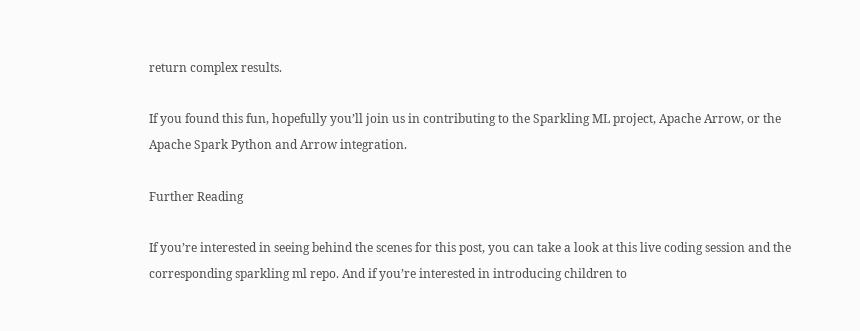return complex results.

If you found this fun, hopefully you’ll join us in contributing to the Sparkling ML project, Apache Arrow, or the Apache Spark Python and Arrow integration.

Further Reading

If you’re interested in seeing behind the scenes for this post, you can take a look at this live coding session and the corresponding sparkling ml repo. And if you’re interested in introducing children to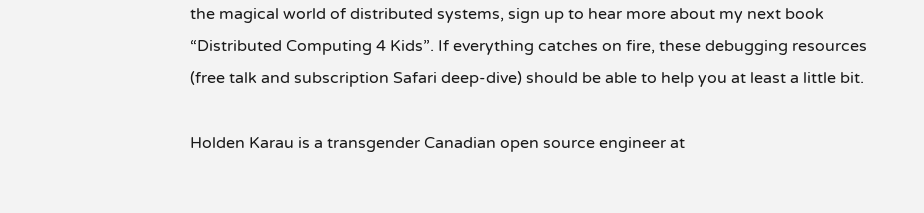the magical world of distributed systems, sign up to hear more about my next book “Distributed Computing 4 Kids”. If everything catches on fire, these debugging resources (free talk and subscription Safari deep-dive) should be able to help you at least a little bit.

Holden Karau is a transgender Canadian open source engineer at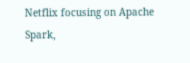Netflix focusing on Apache Spark,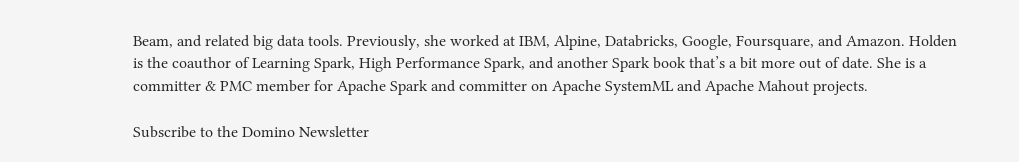Beam, and related big data tools. Previously, she worked at IBM, Alpine, Databricks, Google, Foursquare, and Amazon. Holden is the coauthor of Learning Spark, High Performance Spark, and another Spark book that’s a bit more out of date. She is a committer & PMC member for Apache Spark and committer on Apache SystemML and Apache Mahout projects.

Subscribe to the Domino Newsletter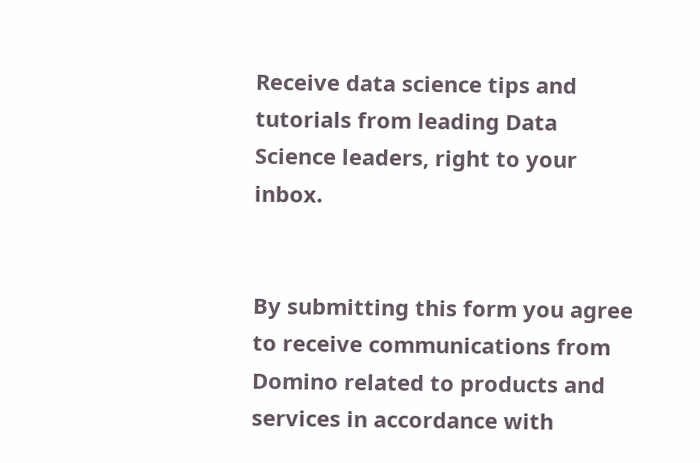Receive data science tips and tutorials from leading Data Science leaders, right to your inbox.


By submitting this form you agree to receive communications from Domino related to products and services in accordance with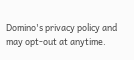Domino's privacy policy and may opt-out at anytime.